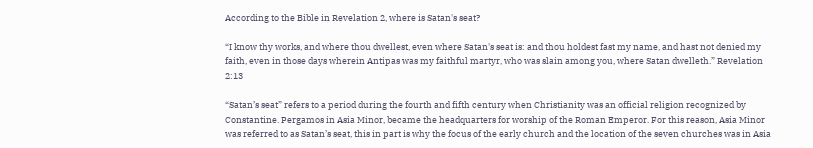According to the Bible in Revelation 2, where is Satan's seat?

“I know thy works, and where thou dwellest, even where Satan's seat is: and thou holdest fast my name, and hast not denied my faith, even in those days wherein Antipas was my faithful martyr, who was slain among you, where Satan dwelleth.” Revelation 2:13

“Satan’s seat” refers to a period during the fourth and fifth century when Christianity was an official religion recognized by Constantine. Pergamos in Asia Minor, became the headquarters for worship of the Roman Emperor. For this reason, Asia Minor was referred to as Satan’s seat, this in part is why the focus of the early church and the location of the seven churches was in Asia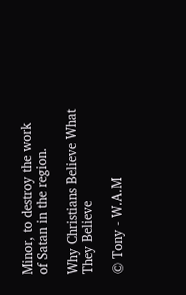Minor, to destroy the work of Satan in the region.

Why Christians Believe What They Believe

© Tony - W.A.M